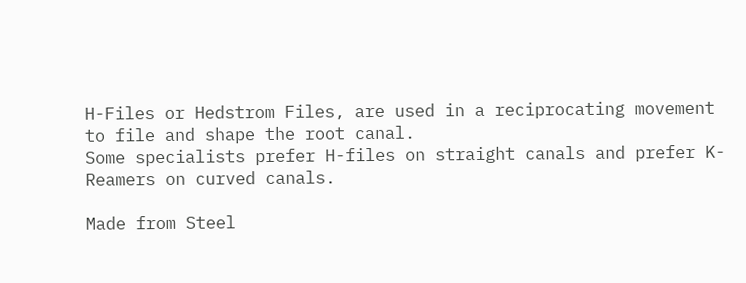H-Files or Hedstrom Files, are used in a reciprocating movement to file and shape the root canal.
Some specialists prefer H-files on straight canals and prefer K-Reamers on curved canals.

Made from Steel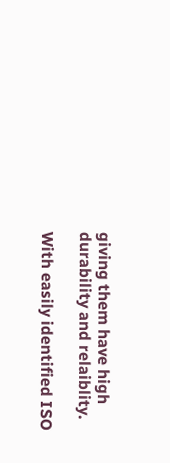giving them have high durability and relaiblity.

With easily identified ISO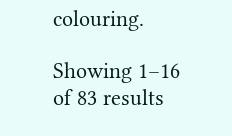colouring.

Showing 1–16 of 83 results